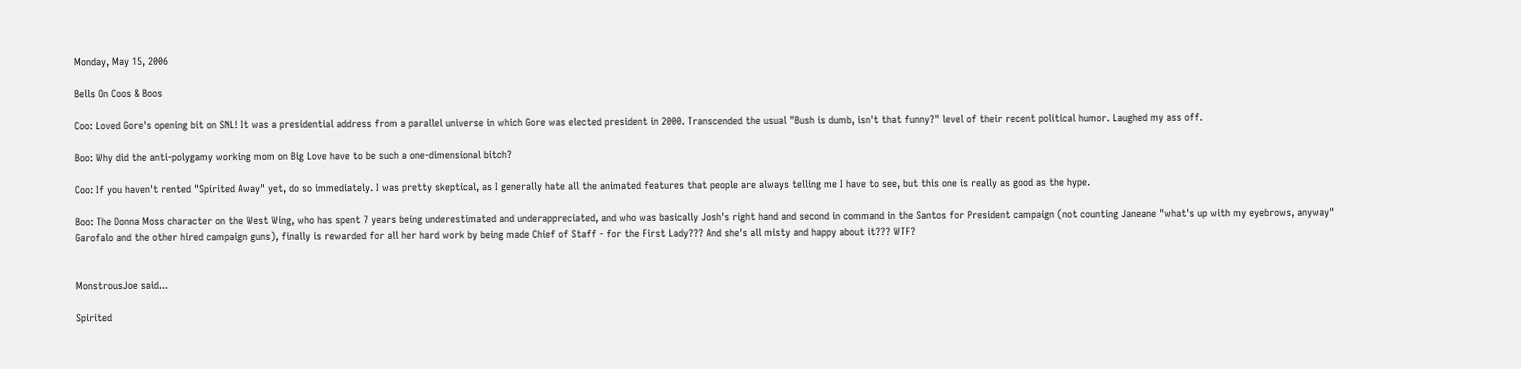Monday, May 15, 2006

Bells On Coos & Boos

Coo: Loved Gore's opening bit on SNL! It was a presidential address from a parallel universe in which Gore was elected president in 2000. Transcended the usual "Bush is dumb, isn't that funny?" level of their recent political humor. Laughed my ass off.

Boo: Why did the anti-polygamy working mom on Big Love have to be such a one-dimensional bitch?

Coo: If you haven't rented "Spirited Away" yet, do so immediately. I was pretty skeptical, as I generally hate all the animated features that people are always telling me I have to see, but this one is really as good as the hype.

Boo: The Donna Moss character on the West Wing, who has spent 7 years being underestimated and underappreciated, and who was basically Josh's right hand and second in command in the Santos for President campaign (not counting Janeane "what's up with my eyebrows, anyway" Garofalo and the other hired campaign guns), finally is rewarded for all her hard work by being made Chief of Staff - for the First Lady??? And she's all misty and happy about it??? WTF?


MonstrousJoe said...

Spirited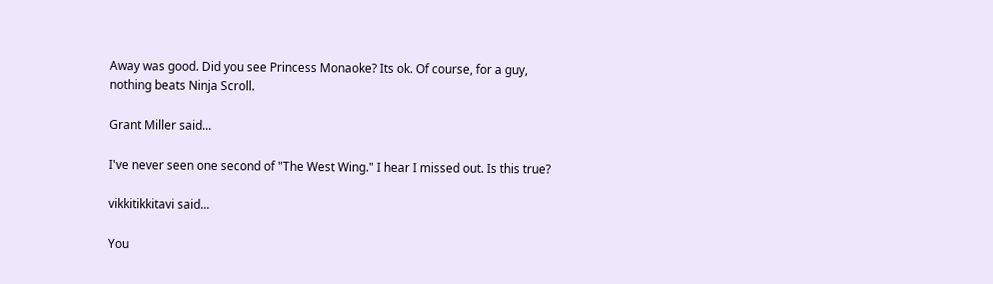Away was good. Did you see Princess Monaoke? Its ok. Of course, for a guy, nothing beats Ninja Scroll.

Grant Miller said...

I've never seen one second of "The West Wing." I hear I missed out. Is this true?

vikkitikkitavi said...

You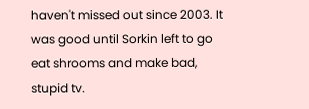haven't missed out since 2003. It was good until Sorkin left to go eat shrooms and make bad, stupid tv.